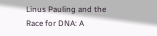Linus Pauling and the Race for DNA: A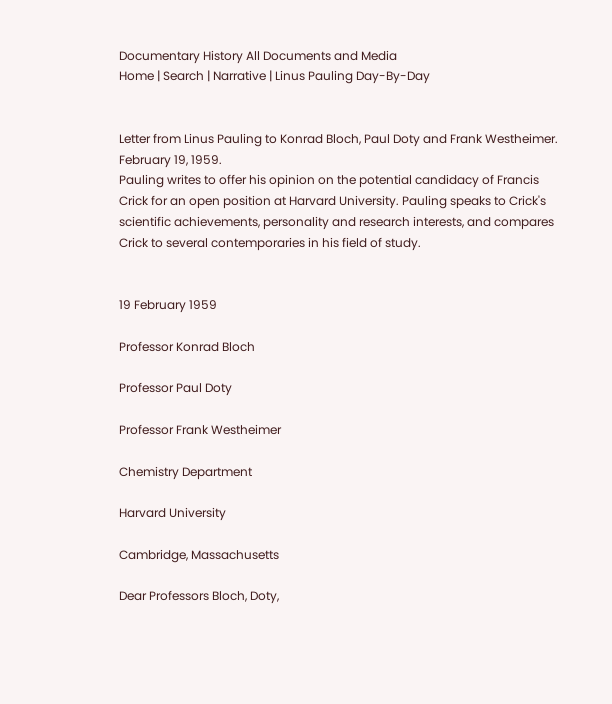Documentary History All Documents and Media
Home | Search | Narrative | Linus Pauling Day-By-Day


Letter from Linus Pauling to Konrad Bloch, Paul Doty and Frank Westheimer. February 19, 1959.
Pauling writes to offer his opinion on the potential candidacy of Francis Crick for an open position at Harvard University. Pauling speaks to Crick's scientific achievements, personality and research interests, and compares Crick to several contemporaries in his field of study.


19 February 1959

Professor Konrad Bloch

Professor Paul Doty

Professor Frank Westheimer

Chemistry Department

Harvard University

Cambridge, Massachusetts

Dear Professors Bloch, Doty,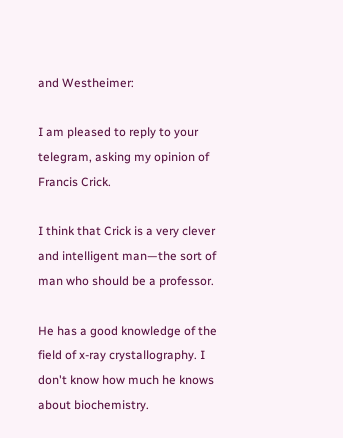and Westheimer:

I am pleased to reply to your telegram, asking my opinion of Francis Crick.

I think that Crick is a very clever and intelligent man—the sort of man who should be a professor.

He has a good knowledge of the field of x-ray crystallography. I don't know how much he knows about biochemistry.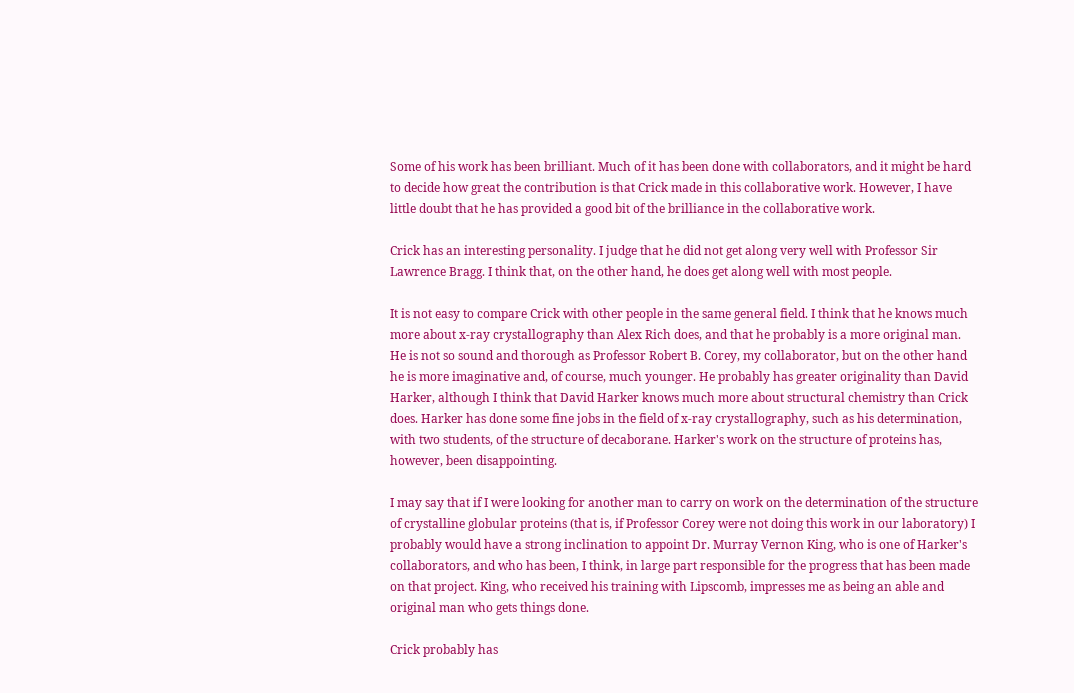Some of his work has been brilliant. Much of it has been done with collaborators, and it might be hard to decide how great the contribution is that Crick made in this collaborative work. However, I have little doubt that he has provided a good bit of the brilliance in the collaborative work.

Crick has an interesting personality. I judge that he did not get along very well with Professor Sir Lawrence Bragg. I think that, on the other hand, he does get along well with most people.

It is not easy to compare Crick with other people in the same general field. I think that he knows much more about x-ray crystallography than Alex Rich does, and that he probably is a more original man. He is not so sound and thorough as Professor Robert B. Corey, my collaborator, but on the other hand he is more imaginative and, of course, much younger. He probably has greater originality than David Harker, although I think that David Harker knows much more about structural chemistry than Crick does. Harker has done some fine jobs in the field of x-ray crystallography, such as his determination, with two students, of the structure of decaborane. Harker's work on the structure of proteins has, however, been disappointing.

I may say that if I were looking for another man to carry on work on the determination of the structure of crystalline globular proteins (that is, if Professor Corey were not doing this work in our laboratory) I probably would have a strong inclination to appoint Dr. Murray Vernon King, who is one of Harker's collaborators, and who has been, I think, in large part responsible for the progress that has been made on that project. King, who received his training with Lipscomb, impresses me as being an able and original man who gets things done.

Crick probably has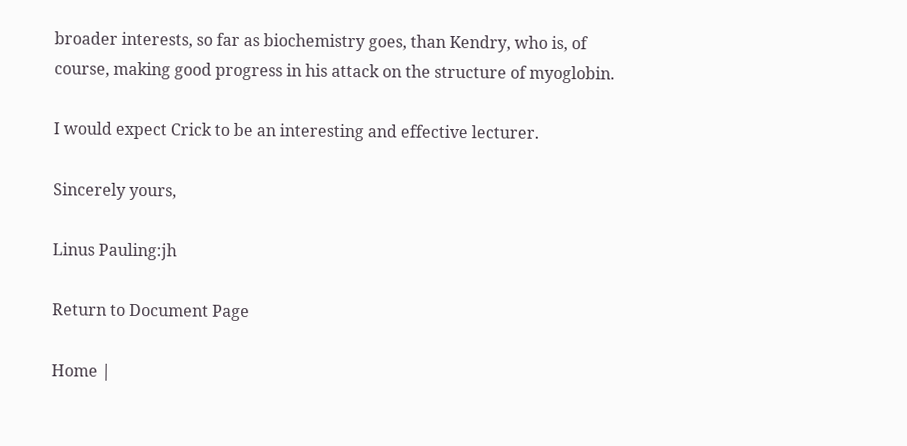broader interests, so far as biochemistry goes, than Kendry, who is, of course, making good progress in his attack on the structure of myoglobin.

I would expect Crick to be an interesting and effective lecturer.

Sincerely yours,

Linus Pauling:jh

Return to Document Page

Home |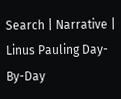Search | Narrative | Linus Pauling Day-By-Day